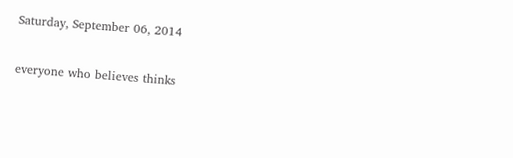Saturday, September 06, 2014

everyone who believes thinks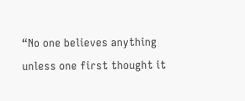“No one believes anything unless one first thought it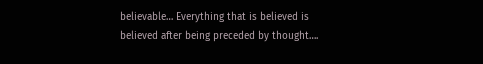believable… Everything that is believed is believed after being preceded by thought….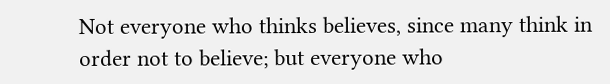Not everyone who thinks believes, since many think in order not to believe; but everyone who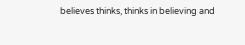believes thinks, thinks in believing and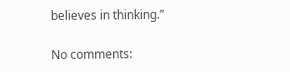believes in thinking.”

No comments: